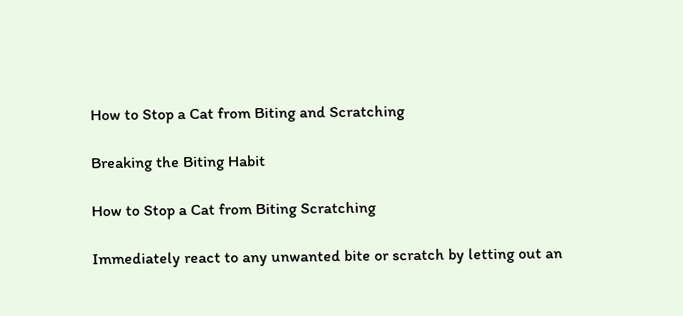How to Stop a Cat from Biting and Scratching

Breaking the Biting Habit

How to Stop a Cat from Biting Scratching

Immediately react to any unwanted bite or scratch by letting out an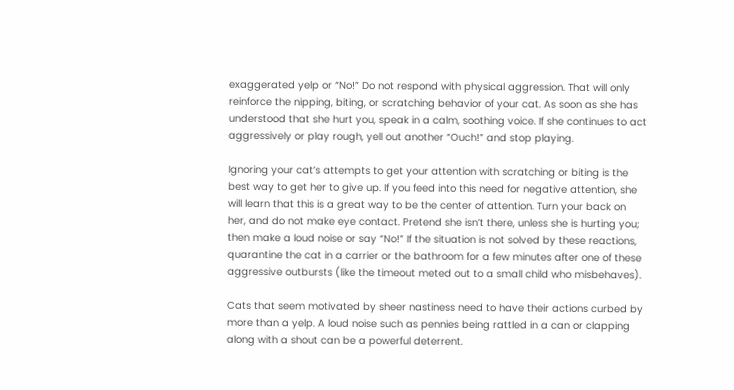exaggerated yelp or “No!” Do not respond with physical aggression. That will only reinforce the nipping, biting, or scratching behavior of your cat. As soon as she has understood that she hurt you, speak in a calm, soothing voice. If she continues to act aggressively or play rough, yell out another “Ouch!” and stop playing.

Ignoring your cat’s attempts to get your attention with scratching or biting is the best way to get her to give up. If you feed into this need for negative attention, she will learn that this is a great way to be the center of attention. Turn your back on her, and do not make eye contact. Pretend she isn’t there, unless she is hurting you; then make a loud noise or say “No!” If the situation is not solved by these reactions, quarantine the cat in a carrier or the bathroom for a few minutes after one of these aggressive outbursts (like the timeout meted out to a small child who misbehaves).

Cats that seem motivated by sheer nastiness need to have their actions curbed by more than a yelp. A loud noise such as pennies being rattled in a can or clapping along with a shout can be a powerful deterrent.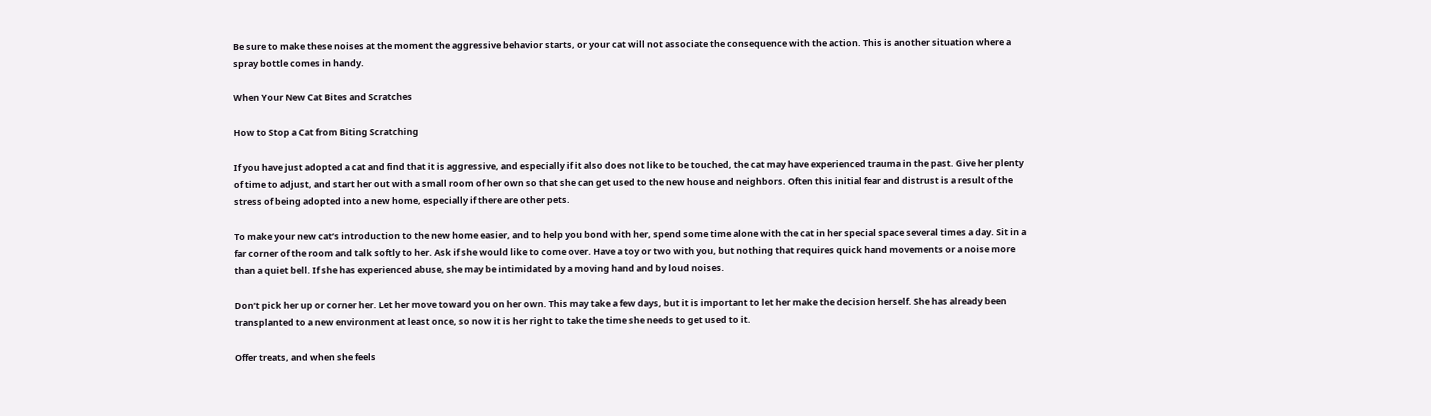Be sure to make these noises at the moment the aggressive behavior starts, or your cat will not associate the consequence with the action. This is another situation where a spray bottle comes in handy.

When Your New Cat Bites and Scratches

How to Stop a Cat from Biting Scratching

If you have just adopted a cat and find that it is aggressive, and especially if it also does not like to be touched, the cat may have experienced trauma in the past. Give her plenty of time to adjust, and start her out with a small room of her own so that she can get used to the new house and neighbors. Often this initial fear and distrust is a result of the stress of being adopted into a new home, especially if there are other pets.

To make your new cat’s introduction to the new home easier, and to help you bond with her, spend some time alone with the cat in her special space several times a day. Sit in a far corner of the room and talk softly to her. Ask if she would like to come over. Have a toy or two with you, but nothing that requires quick hand movements or a noise more than a quiet bell. If she has experienced abuse, she may be intimidated by a moving hand and by loud noises.

Don’t pick her up or corner her. Let her move toward you on her own. This may take a few days, but it is important to let her make the decision herself. She has already been transplanted to a new environment at least once, so now it is her right to take the time she needs to get used to it.

Offer treats, and when she feels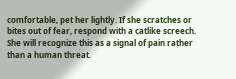comfortable, pet her lightly. If she scratches or bites out of fear, respond with a catlike screech. She will recognize this as a signal of pain rather than a human threat.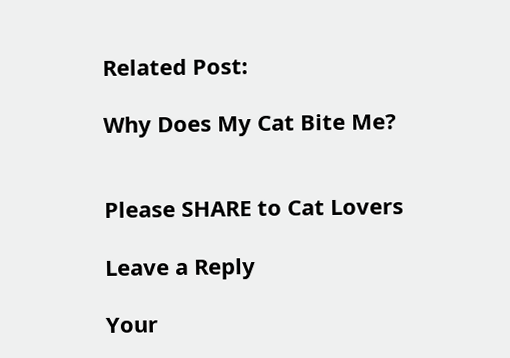Related Post:

Why Does My Cat Bite Me?


Please SHARE to Cat Lovers

Leave a Reply

Your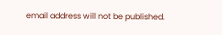email address will not be published.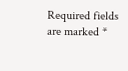Required fields are marked *